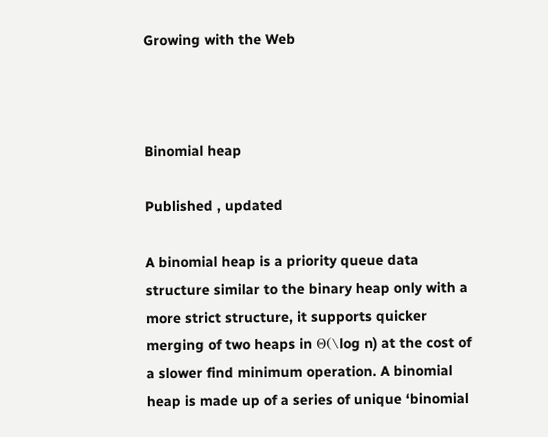Growing with the Web



Binomial heap

Published , updated

A binomial heap is a priority queue data structure similar to the binary heap only with a more strict structure, it supports quicker merging of two heaps in Θ(\log n) at the cost of a slower find minimum operation. A binomial heap is made up of a series of unique ‘binomial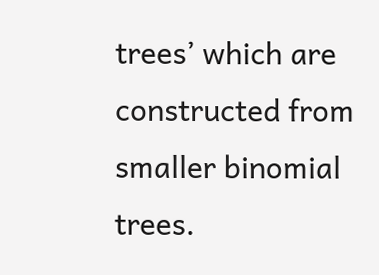trees’ which are constructed from smaller binomial trees.